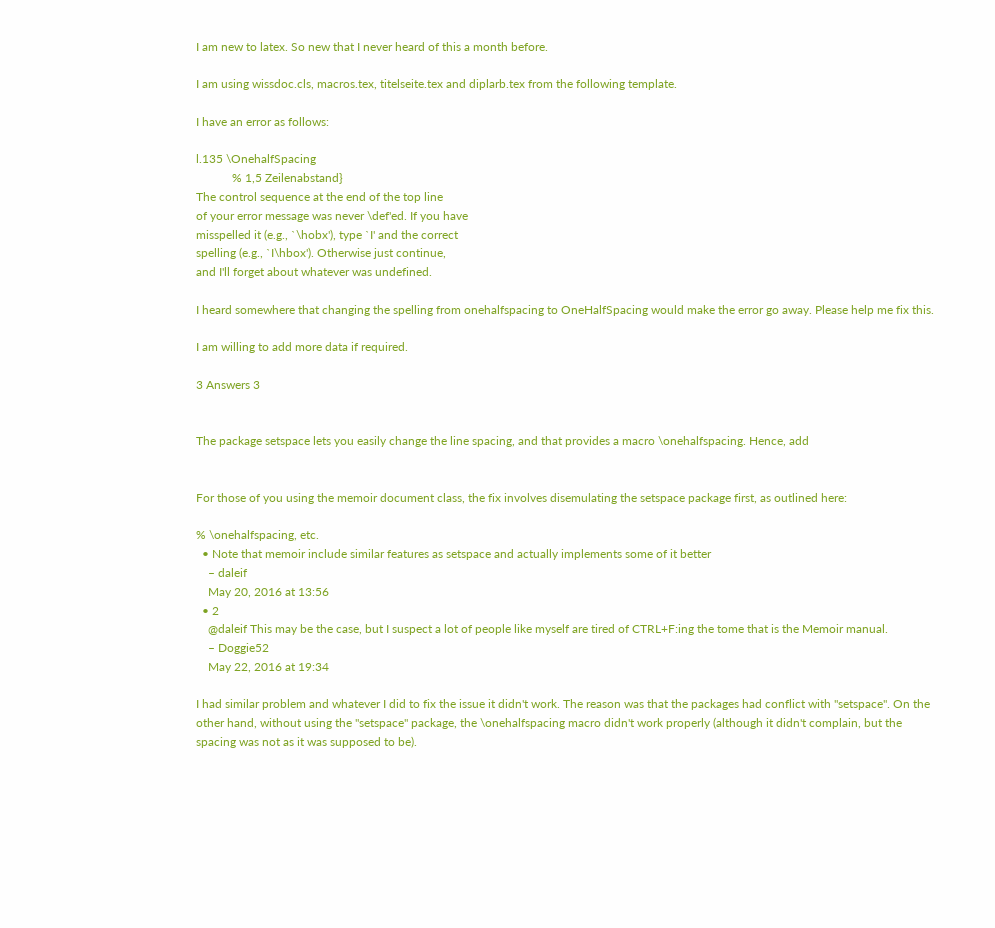I am new to latex. So new that I never heard of this a month before.

I am using wissdoc.cls, macros.tex, titelseite.tex and diplarb.tex from the following template.

I have an error as follows:

l.135 \OnehalfSpacing
            % 1,5 Zeilenabstand}
The control sequence at the end of the top line
of your error message was never \def'ed. If you have
misspelled it (e.g., `\hobx'), type `I' and the correct
spelling (e.g., `I\hbox'). Otherwise just continue,
and I'll forget about whatever was undefined.

I heard somewhere that changing the spelling from onehalfspacing to OneHalfSpacing would make the error go away. Please help me fix this.

I am willing to add more data if required.

3 Answers 3


The package setspace lets you easily change the line spacing, and that provides a macro \onehalfspacing. Hence, add


For those of you using the memoir document class, the fix involves disemulating the setspace package first, as outlined here:

% \onehalfspacing, etc.
  • Note that memoir include similar features as setspace and actually implements some of it better
    – daleif
    May 20, 2016 at 13:56
  • 2
    @daleif This may be the case, but I suspect a lot of people like myself are tired of CTRL+F:ing the tome that is the Memoir manual.
    – Doggie52
    May 22, 2016 at 19:34

I had similar problem and whatever I did to fix the issue it didn't work. The reason was that the packages had conflict with "setspace". On the other hand, without using the "setspace" package, the \onehalfspacing macro didn't work properly (although it didn't complain, but the spacing was not as it was supposed to be).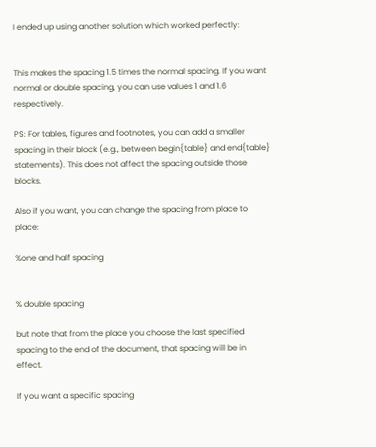I ended up using another solution which worked perfectly:


This makes the spacing 1.5 times the normal spacing. If you want normal or double spacing, you can use values 1 and 1.6 respectively.

PS: For tables, figures and footnotes, you can add a smaller spacing in their block (e.g., between begin{table} and end{table} statements). This does not affect the spacing outside those blocks.

Also if you want, you can change the spacing from place to place:

%one and half spacing


% double spacing

but note that from the place you choose the last specified spacing to the end of the document, that spacing will be in effect.

If you want a specific spacing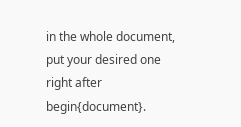in the whole document, put your desired one right after begin{document}.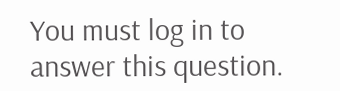You must log in to answer this question.